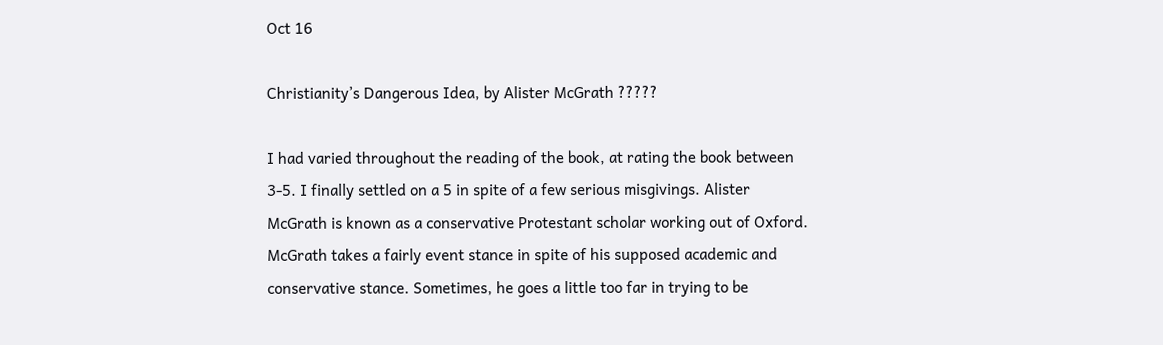Oct 16

Christianity’s Dangerous Idea, by Alister McGrath ?????

I had varied throughout the reading of the book, at rating the book between 3-5. I finally settled on a 5 in spite of a few serious misgivings. Alister McGrath is known as a conservative Protestant scholar working out of Oxford. McGrath takes a fairly event stance in spite of his supposed academic and conservative stance. Sometimes, he goes a little too far in trying to be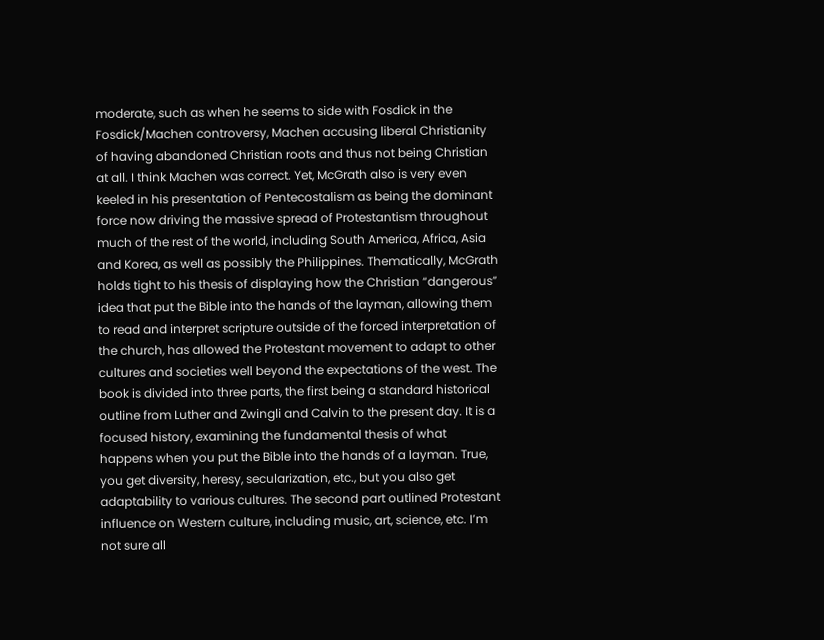moderate, such as when he seems to side with Fosdick in the Fosdick/Machen controversy, Machen accusing liberal Christianity of having abandoned Christian roots and thus not being Christian at all. I think Machen was correct. Yet, McGrath also is very even keeled in his presentation of Pentecostalism as being the dominant force now driving the massive spread of Protestantism throughout much of the rest of the world, including South America, Africa, Asia and Korea, as well as possibly the Philippines. Thematically, McGrath holds tight to his thesis of displaying how the Christian “dangerous” idea that put the Bible into the hands of the layman, allowing them to read and interpret scripture outside of the forced interpretation of the church, has allowed the Protestant movement to adapt to other cultures and societies well beyond the expectations of the west. The book is divided into three parts, the first being a standard historical outline from Luther and Zwingli and Calvin to the present day. It is a focused history, examining the fundamental thesis of what happens when you put the Bible into the hands of a layman. True, you get diversity, heresy, secularization, etc., but you also get adaptability to various cultures. The second part outlined Protestant influence on Western culture, including music, art, science, etc. I’m not sure all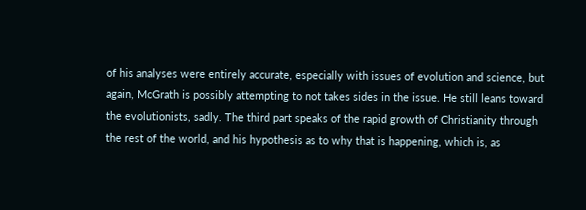of his analyses were entirely accurate, especially with issues of evolution and science, but again, McGrath is possibly attempting to not takes sides in the issue. He still leans toward the evolutionists, sadly. The third part speaks of the rapid growth of Christianity through the rest of the world, and his hypothesis as to why that is happening, which is, as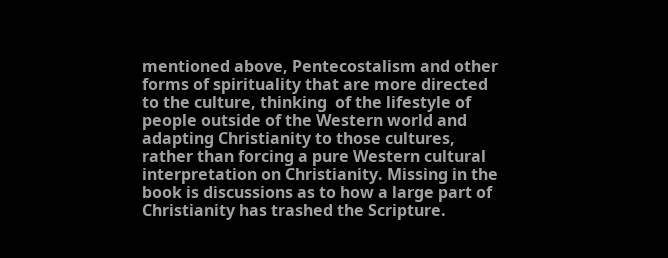mentioned above, Pentecostalism and other forms of spirituality that are more directed to the culture, thinking  of the lifestyle of people outside of the Western world and adapting Christianity to those cultures, rather than forcing a pure Western cultural interpretation on Christianity. Missing in the book is discussions as to how a large part of Christianity has trashed the Scripture.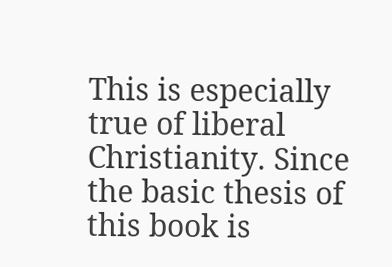This is especially true of liberal Christianity. Since the basic thesis of this book is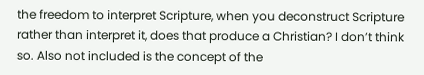the freedom to interpret Scripture, when you deconstruct Scripture rather than interpret it, does that produce a Christian? I don’t think so. Also not included is the concept of the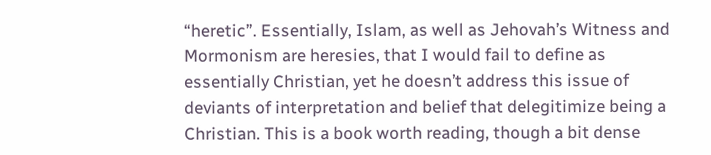“heretic”. Essentially, Islam, as well as Jehovah’s Witness and Mormonism are heresies, that I would fail to define as essentially Christian, yet he doesn’t address this issue of deviants of interpretation and belief that delegitimize being a Christian. This is a book worth reading, though a bit dense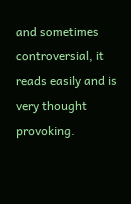and sometimes controversial, it reads easily and is very thought provoking.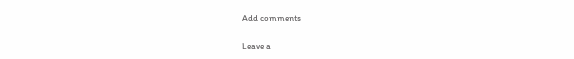Add comments

Leave a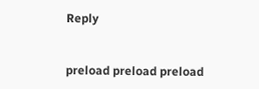Reply


preload preload preload